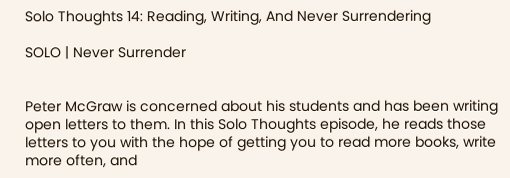Solo Thoughts 14: Reading, Writing, And Never Surrendering

SOLO | Never Surrender


Peter McGraw is concerned about his students and has been writing open letters to them. In this Solo Thoughts episode, he reads those letters to you with the hope of getting you to read more books, write more often, and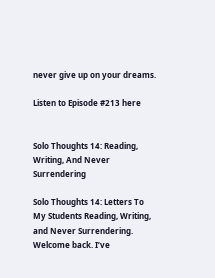never give up on your dreams.

Listen to Episode #213 here


Solo Thoughts 14: Reading, Writing, And Never Surrendering

Solo Thoughts 14: Letters To My Students Reading, Writing, and Never Surrendering. Welcome back. I’ve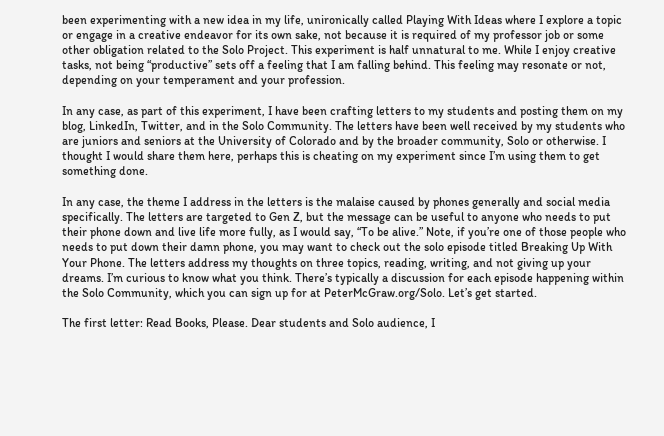been experimenting with a new idea in my life, unironically called Playing With Ideas where I explore a topic or engage in a creative endeavor for its own sake, not because it is required of my professor job or some other obligation related to the Solo Project. This experiment is half unnatural to me. While I enjoy creative tasks, not being “productive” sets off a feeling that I am falling behind. This feeling may resonate or not, depending on your temperament and your profession.

In any case, as part of this experiment, I have been crafting letters to my students and posting them on my blog, LinkedIn, Twitter, and in the Solo Community. The letters have been well received by my students who are juniors and seniors at the University of Colorado and by the broader community, Solo or otherwise. I thought I would share them here, perhaps this is cheating on my experiment since I’m using them to get something done.

In any case, the theme I address in the letters is the malaise caused by phones generally and social media specifically. The letters are targeted to Gen Z, but the message can be useful to anyone who needs to put their phone down and live life more fully, as I would say, “To be alive.” Note, if you’re one of those people who needs to put down their damn phone, you may want to check out the solo episode titled Breaking Up With Your Phone. The letters address my thoughts on three topics, reading, writing, and not giving up your dreams. I’m curious to know what you think. There’s typically a discussion for each episode happening within the Solo Community, which you can sign up for at PeterMcGraw.org/Solo. Let’s get started.

The first letter: Read Books, Please. Dear students and Solo audience, I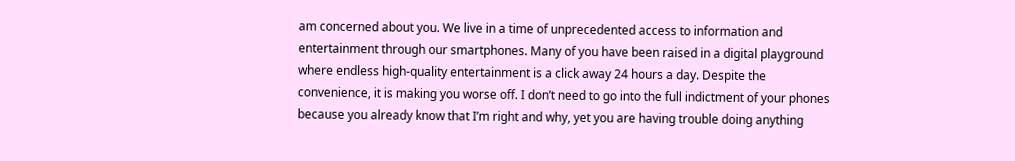am concerned about you. We live in a time of unprecedented access to information and entertainment through our smartphones. Many of you have been raised in a digital playground where endless high-quality entertainment is a click away 24 hours a day. Despite the convenience, it is making you worse off. I don’t need to go into the full indictment of your phones because you already know that I’m right and why, yet you are having trouble doing anything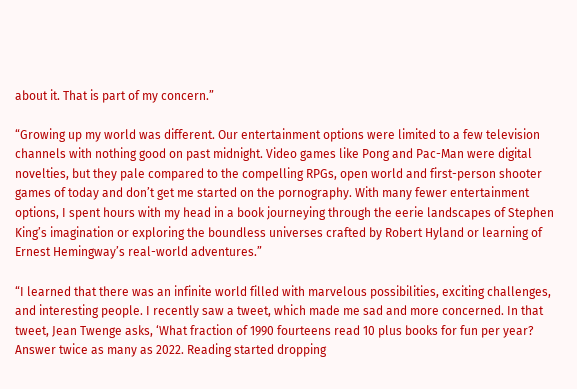about it. That is part of my concern.”

“Growing up my world was different. Our entertainment options were limited to a few television channels with nothing good on past midnight. Video games like Pong and Pac-Man were digital novelties, but they pale compared to the compelling RPGs, open world and first-person shooter games of today and don’t get me started on the pornography. With many fewer entertainment options, I spent hours with my head in a book journeying through the eerie landscapes of Stephen King’s imagination or exploring the boundless universes crafted by Robert Hyland or learning of Ernest Hemingway’s real-world adventures.”

“I learned that there was an infinite world filled with marvelous possibilities, exciting challenges, and interesting people. I recently saw a tweet, which made me sad and more concerned. In that tweet, Jean Twenge asks, ‘What fraction of 1990 fourteens read 10 plus books for fun per year? Answer twice as many as 2022. Reading started dropping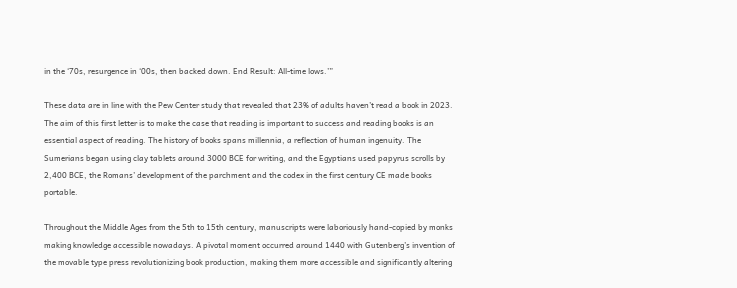in the ‘70s, resurgence in ‘00s, then backed down. End Result: All-time lows.’”

These data are in line with the Pew Center study that revealed that 23% of adults haven’t read a book in 2023. The aim of this first letter is to make the case that reading is important to success and reading books is an essential aspect of reading. The history of books spans millennia, a reflection of human ingenuity. The Sumerians began using clay tablets around 3000 BCE for writing, and the Egyptians used papyrus scrolls by 2,400 BCE, the Romans’ development of the parchment and the codex in the first century CE made books portable.

Throughout the Middle Ages from the 5th to 15th century, manuscripts were laboriously hand-copied by monks making knowledge accessible nowadays. A pivotal moment occurred around 1440 with Gutenberg’s invention of the movable type press revolutionizing book production, making them more accessible and significantly altering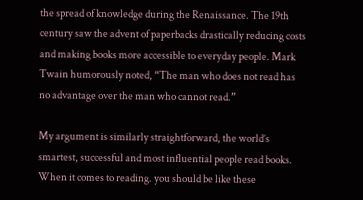the spread of knowledge during the Renaissance. The 19th century saw the advent of paperbacks drastically reducing costs and making books more accessible to everyday people. Mark Twain humorously noted, “The man who does not read has no advantage over the man who cannot read.”

My argument is similarly straightforward, the world’s smartest, successful and most influential people read books. When it comes to reading. you should be like these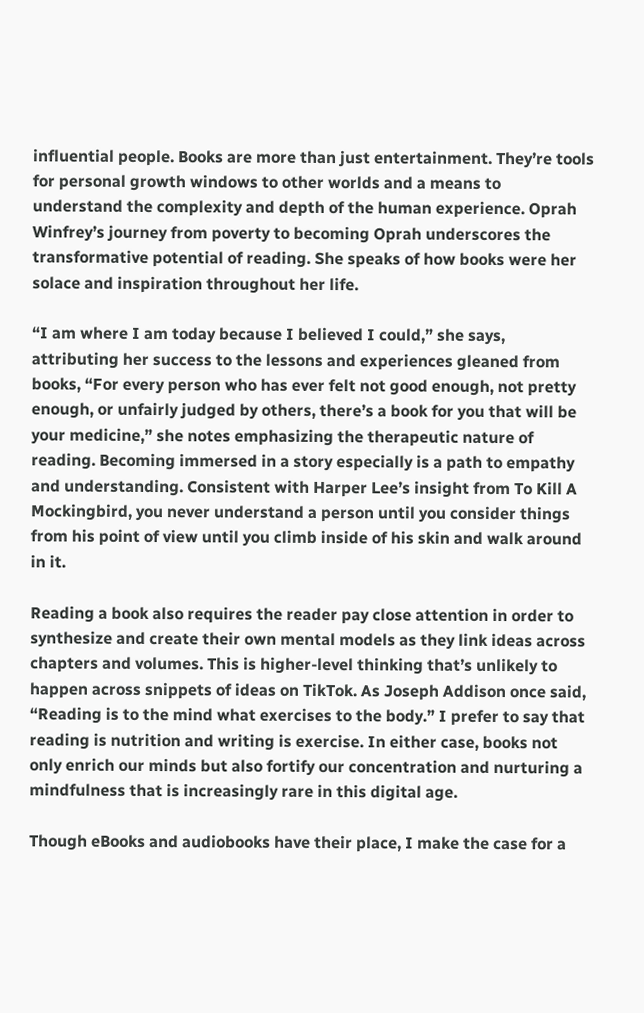influential people. Books are more than just entertainment. They’re tools for personal growth windows to other worlds and a means to understand the complexity and depth of the human experience. Oprah Winfrey’s journey from poverty to becoming Oprah underscores the transformative potential of reading. She speaks of how books were her solace and inspiration throughout her life.

“I am where I am today because I believed I could,” she says, attributing her success to the lessons and experiences gleaned from books, “For every person who has ever felt not good enough, not pretty enough, or unfairly judged by others, there’s a book for you that will be your medicine,” she notes emphasizing the therapeutic nature of reading. Becoming immersed in a story especially is a path to empathy and understanding. Consistent with Harper Lee’s insight from To Kill A Mockingbird, you never understand a person until you consider things from his point of view until you climb inside of his skin and walk around in it.

Reading a book also requires the reader pay close attention in order to synthesize and create their own mental models as they link ideas across chapters and volumes. This is higher-level thinking that’s unlikely to happen across snippets of ideas on TikTok. As Joseph Addison once said, “Reading is to the mind what exercises to the body.” I prefer to say that reading is nutrition and writing is exercise. In either case, books not only enrich our minds but also fortify our concentration and nurturing a mindfulness that is increasingly rare in this digital age.

Though eBooks and audiobooks have their place, I make the case for a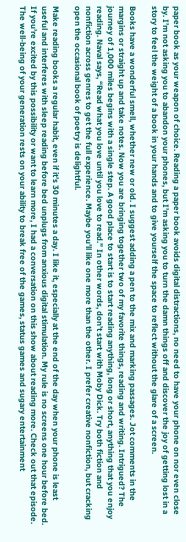paper book as your weapon of choice. Reading a paper book avoids digital distractions, no need to have your phone on nor even close by. I’m not asking you to abandon your phones, but I’m asking you to turn the damn things off and discover the joy of getting lost in a story to feel the weight of a book in your hands and to give yourself the space to reflect without the glare of a screen.

Books have a wonderful smell, whether new or old. I suggest adding a pen to the mix and marking passages. Jot comments in the margins or straight up and take notes. Now you are bringing together two of my favorite things, reading and writing. Intrigued? The journey of 1,000 miles begins with a single step. A good place to start is to start reading anything, long or short, anything that you enjoy reading. Naval says, “Read what you love until you love to read.” In other words, don’t start with Moby Dick. Try both fiction and nonfiction across genres to get the full experience. Maybe you’ll like one more than the other. I prefer creative nonfiction, but cracking open the occasional book of poetry is delightful.

Make reading books a regular habit, even if it’s 30 minutes a day. I like it, especially at the end of the day when your phone is least useful and interferes with sleep reading before bed unplugs from anxious digital stimulation. My rule is no screens one hour before bed. If you’re excited by this possibility or want to learn more, I had a conversation on this show about reading more. Check out that episode. The well-being of your generation rests on your ability to break free of the games, status games and sugary entertainment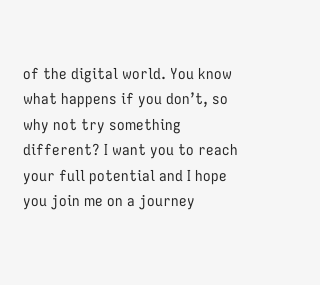of the digital world. You know what happens if you don’t, so why not try something different? I want you to reach your full potential and I hope you join me on a journey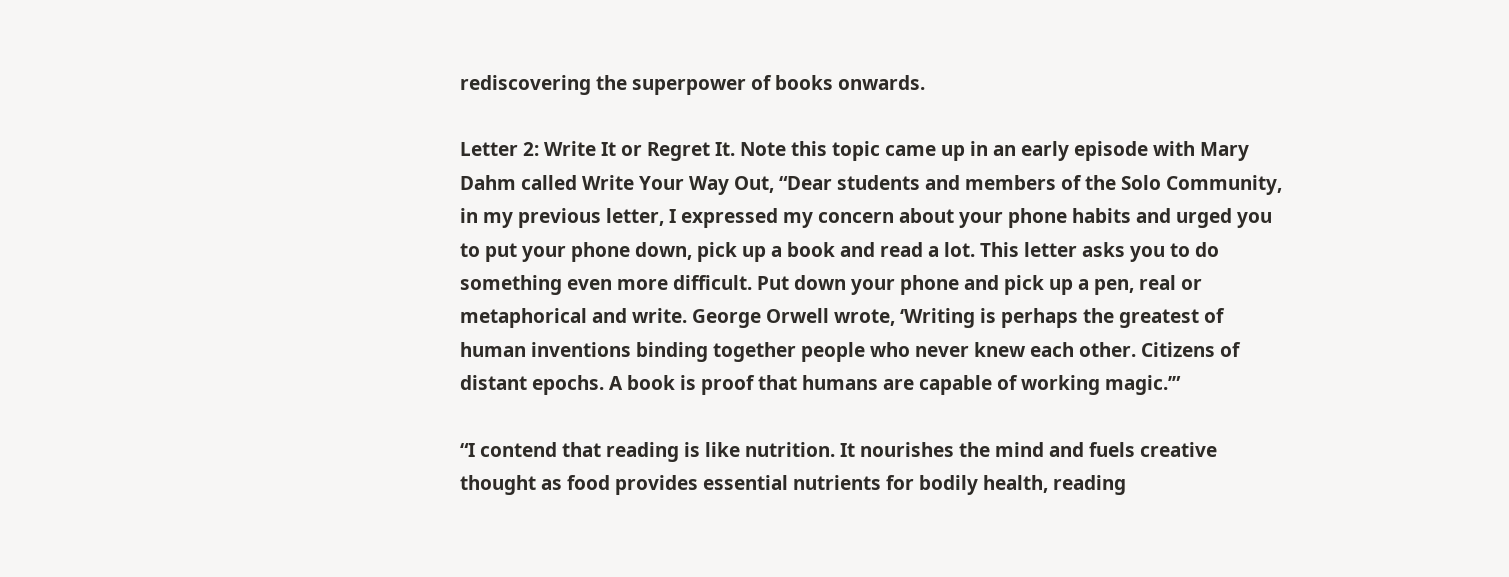rediscovering the superpower of books onwards.

Letter 2: Write It or Regret It. Note this topic came up in an early episode with Mary Dahm called Write Your Way Out, “Dear students and members of the Solo Community, in my previous letter, I expressed my concern about your phone habits and urged you to put your phone down, pick up a book and read a lot. This letter asks you to do something even more difficult. Put down your phone and pick up a pen, real or metaphorical and write. George Orwell wrote, ‘Writing is perhaps the greatest of human inventions binding together people who never knew each other. Citizens of distant epochs. A book is proof that humans are capable of working magic.’”

“I contend that reading is like nutrition. It nourishes the mind and fuels creative thought as food provides essential nutrients for bodily health, reading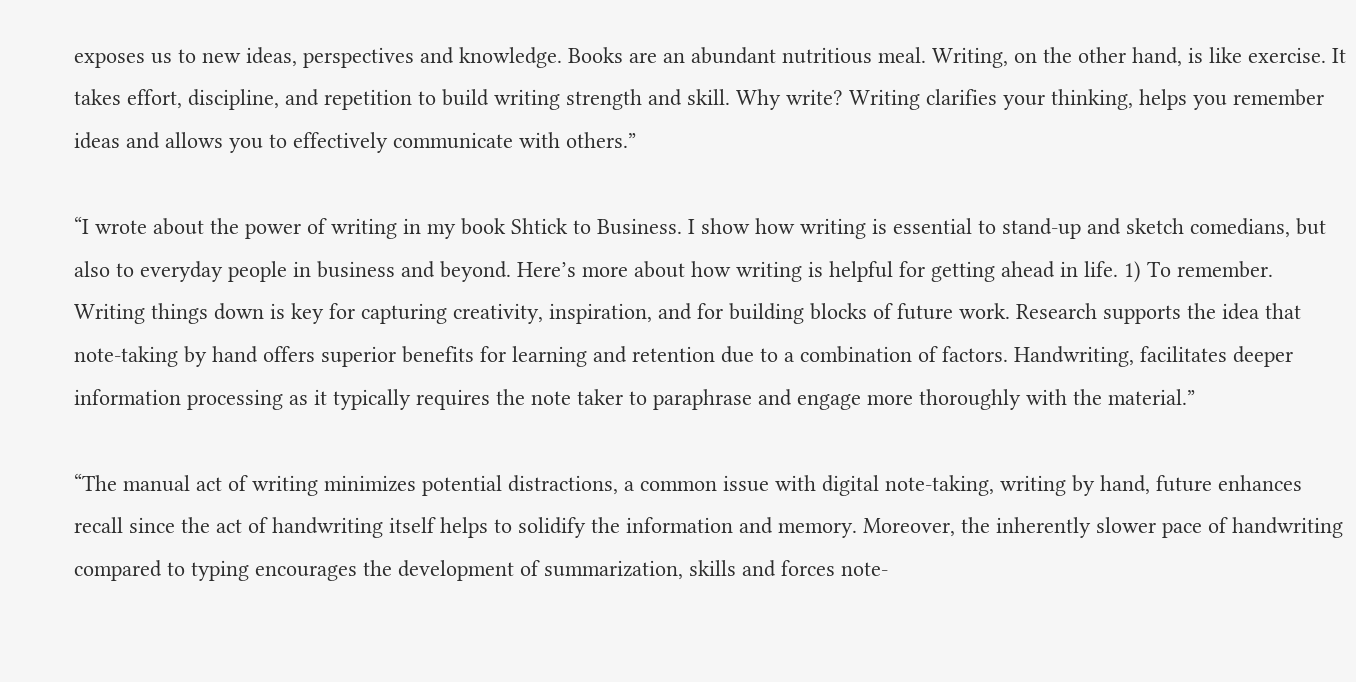exposes us to new ideas, perspectives and knowledge. Books are an abundant nutritious meal. Writing, on the other hand, is like exercise. It takes effort, discipline, and repetition to build writing strength and skill. Why write? Writing clarifies your thinking, helps you remember ideas and allows you to effectively communicate with others.”

“I wrote about the power of writing in my book Shtick to Business. I show how writing is essential to stand-up and sketch comedians, but also to everyday people in business and beyond. Here’s more about how writing is helpful for getting ahead in life. 1) To remember. Writing things down is key for capturing creativity, inspiration, and for building blocks of future work. Research supports the idea that note-taking by hand offers superior benefits for learning and retention due to a combination of factors. Handwriting, facilitates deeper information processing as it typically requires the note taker to paraphrase and engage more thoroughly with the material.”

“The manual act of writing minimizes potential distractions, a common issue with digital note-taking, writing by hand, future enhances recall since the act of handwriting itself helps to solidify the information and memory. Moreover, the inherently slower pace of handwriting compared to typing encourages the development of summarization, skills and forces note-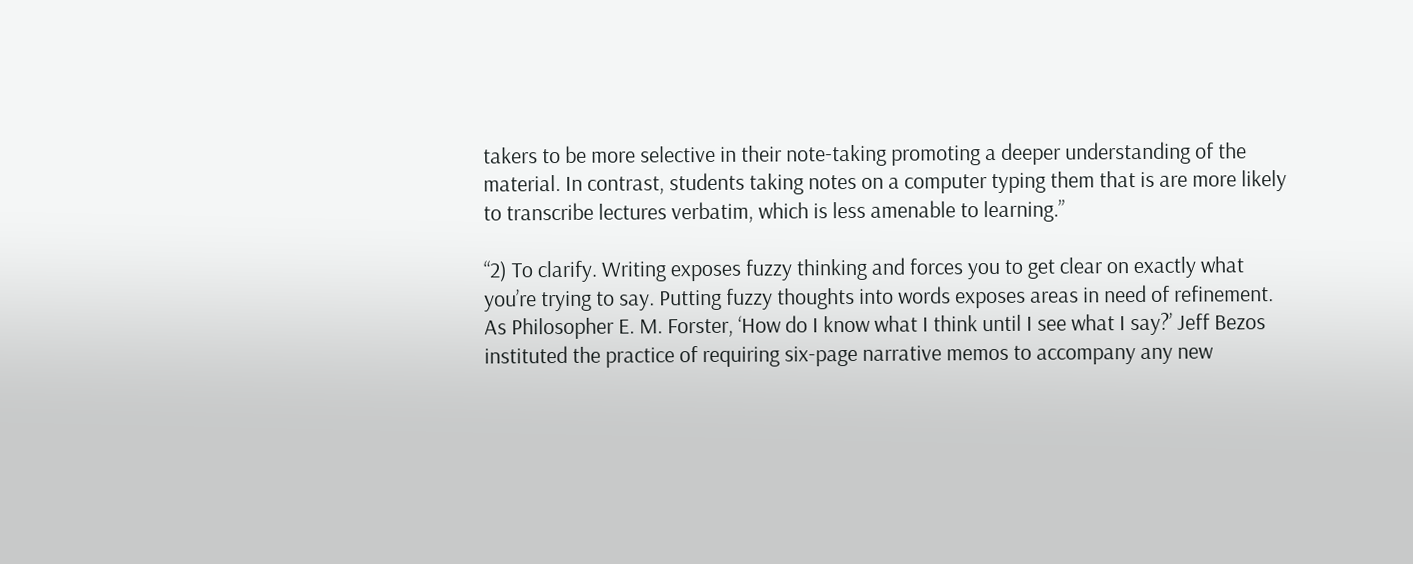takers to be more selective in their note-taking promoting a deeper understanding of the material. In contrast, students taking notes on a computer typing them that is are more likely to transcribe lectures verbatim, which is less amenable to learning.”

“2) To clarify. Writing exposes fuzzy thinking and forces you to get clear on exactly what you’re trying to say. Putting fuzzy thoughts into words exposes areas in need of refinement. As Philosopher E. M. Forster, ‘How do I know what I think until I see what I say?’ Jeff Bezos instituted the practice of requiring six-page narrative memos to accompany any new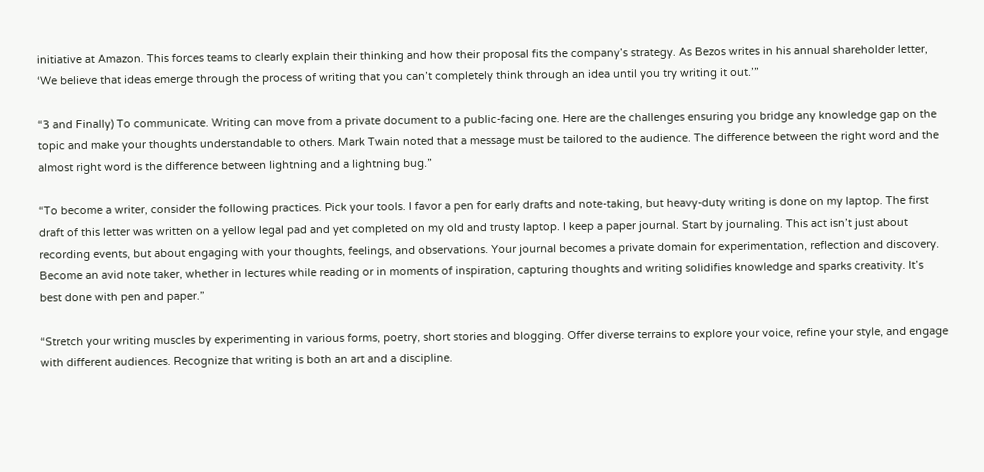initiative at Amazon. This forces teams to clearly explain their thinking and how their proposal fits the company’s strategy. As Bezos writes in his annual shareholder letter, ‘We believe that ideas emerge through the process of writing that you can’t completely think through an idea until you try writing it out.’”

“3 and Finally) To communicate. Writing can move from a private document to a public-facing one. Here are the challenges ensuring you bridge any knowledge gap on the topic and make your thoughts understandable to others. Mark Twain noted that a message must be tailored to the audience. The difference between the right word and the almost right word is the difference between lightning and a lightning bug.”

“To become a writer, consider the following practices. Pick your tools. I favor a pen for early drafts and note-taking, but heavy-duty writing is done on my laptop. The first draft of this letter was written on a yellow legal pad and yet completed on my old and trusty laptop. I keep a paper journal. Start by journaling. This act isn’t just about recording events, but about engaging with your thoughts, feelings, and observations. Your journal becomes a private domain for experimentation, reflection and discovery. Become an avid note taker, whether in lectures while reading or in moments of inspiration, capturing thoughts and writing solidifies knowledge and sparks creativity. It’s best done with pen and paper.”

“Stretch your writing muscles by experimenting in various forms, poetry, short stories and blogging. Offer diverse terrains to explore your voice, refine your style, and engage with different audiences. Recognize that writing is both an art and a discipline.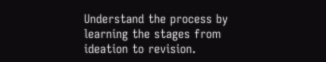Understand the process by learning the stages from ideation to revision.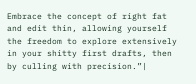Embrace the concept of right fat and edit thin, allowing yourself the freedom to explore extensively in your shitty first drafts, then by culling with precision.”|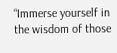“Immerse yourself in the wisdom of those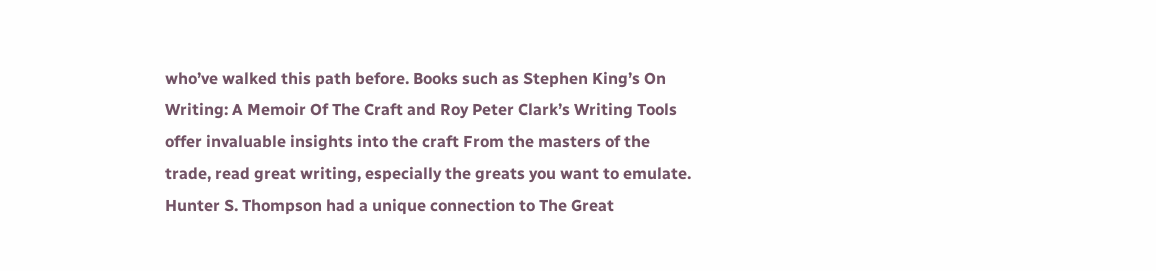who’ve walked this path before. Books such as Stephen King’s On Writing: A Memoir Of The Craft and Roy Peter Clark’s Writing Tools offer invaluable insights into the craft From the masters of the trade, read great writing, especially the greats you want to emulate. Hunter S. Thompson had a unique connection to The Great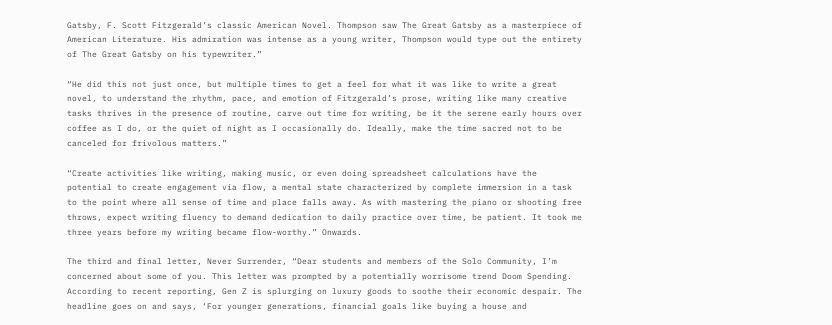Gatsby, F. Scott Fitzgerald’s classic American Novel. Thompson saw The Great Gatsby as a masterpiece of American Literature. His admiration was intense as a young writer, Thompson would type out the entirety of The Great Gatsby on his typewriter.”

“He did this not just once, but multiple times to get a feel for what it was like to write a great novel, to understand the rhythm, pace, and emotion of Fitzgerald’s prose, writing like many creative tasks thrives in the presence of routine, carve out time for writing, be it the serene early hours over coffee as I do, or the quiet of night as I occasionally do. Ideally, make the time sacred not to be canceled for frivolous matters.”

“Create activities like writing, making music, or even doing spreadsheet calculations have the potential to create engagement via flow, a mental state characterized by complete immersion in a task to the point where all sense of time and place falls away. As with mastering the piano or shooting free throws, expect writing fluency to demand dedication to daily practice over time, be patient. It took me three years before my writing became flow-worthy.” Onwards.

The third and final letter, Never Surrender, “Dear students and members of the Solo Community, I’m concerned about some of you. This letter was prompted by a potentially worrisome trend Doom Spending. According to recent reporting, Gen Z is splurging on luxury goods to soothe their economic despair. The headline goes on and says, ‘For younger generations, financial goals like buying a house and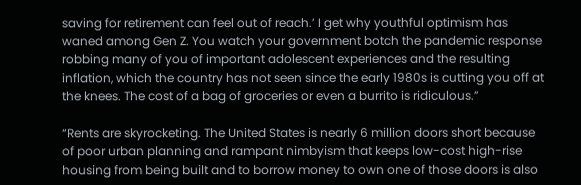saving for retirement can feel out of reach.’ I get why youthful optimism has waned among Gen Z. You watch your government botch the pandemic response robbing many of you of important adolescent experiences and the resulting inflation, which the country has not seen since the early 1980s is cutting you off at the knees. The cost of a bag of groceries or even a burrito is ridiculous.”

“Rents are skyrocketing. The United States is nearly 6 million doors short because of poor urban planning and rampant nimbyism that keeps low-cost high-rise housing from being built and to borrow money to own one of those doors is also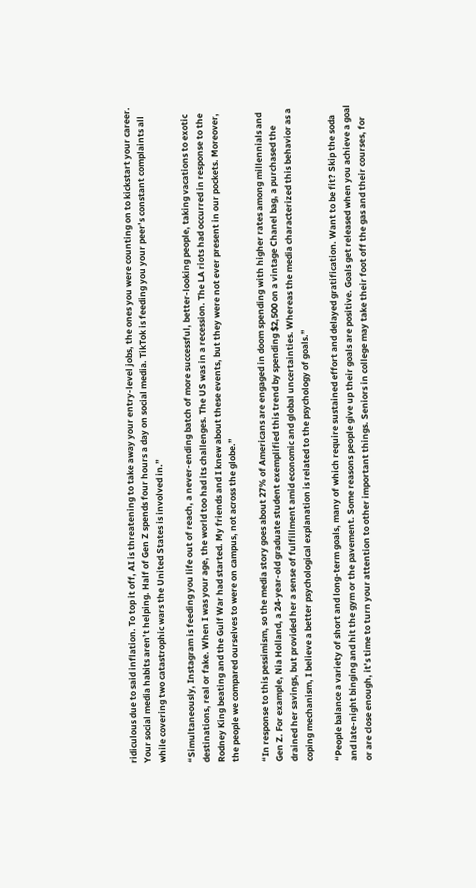ridiculous due to said inflation. To top it off, AI is threatening to take away your entry-level jobs, the ones you were counting on to kickstart your career. Your social media habits aren’t helping. Half of Gen Z spends four hours a day on social media. TikTok is feeding you your peer’s constant complaints all while covering two catastrophic wars the United States is involved in.”

“Simultaneously, Instagram is feeding you life out of reach, a never-ending batch of more successful, better-looking people, taking vacations to exotic destinations, real or fake. When I was your age, the world too had its challenges. The US was in a recession. The LA riots had occurred in response to the Rodney King beating and the Gulf War had started. My friends and I knew about these events, but they were not ever present in our pockets. Moreover, the people we compared ourselves to were on campus, not across the globe.”

“In response to this pessimism, so the media story goes about 27% of Americans are engaged in doom spending with higher rates among millennials and Gen Z. For example, Nia Holland, a 24-year-old graduate student exemplified this trend by spending $2,500 on a vintage Chanel bag, a purchased the drained her savings, but provided her a sense of fulfillment amid economic and global uncertainties. Whereas the media characterized this behavior as a coping mechanism, I believe a better psychological explanation is related to the psychology of goals.”

“People balance a variety of short and long-term goals, many of which require sustained effort and delayed gratification. Want to be fit? Skip the soda and late-night binging and hit the gym or the pavement. Some reasons people give up their goals are positive. Goals get released when you achieve a goal or are close enough, it’s time to turn your attention to other important things. Seniors in college may take their foot off the gas and their courses, for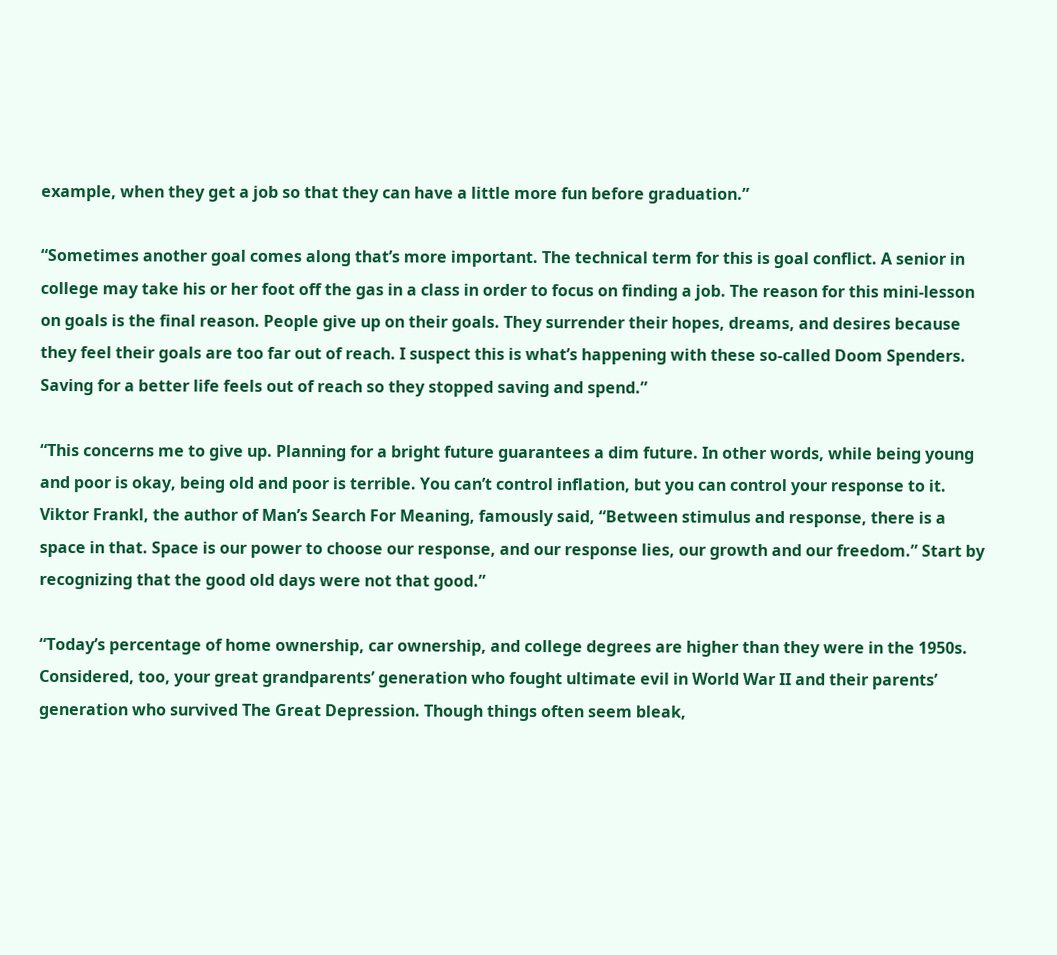example, when they get a job so that they can have a little more fun before graduation.”

“Sometimes another goal comes along that’s more important. The technical term for this is goal conflict. A senior in college may take his or her foot off the gas in a class in order to focus on finding a job. The reason for this mini-lesson on goals is the final reason. People give up on their goals. They surrender their hopes, dreams, and desires because they feel their goals are too far out of reach. I suspect this is what’s happening with these so-called Doom Spenders. Saving for a better life feels out of reach so they stopped saving and spend.”

“This concerns me to give up. Planning for a bright future guarantees a dim future. In other words, while being young and poor is okay, being old and poor is terrible. You can’t control inflation, but you can control your response to it. Viktor Frankl, the author of Man’s Search For Meaning, famously said, “Between stimulus and response, there is a space in that. Space is our power to choose our response, and our response lies, our growth and our freedom.” Start by recognizing that the good old days were not that good.”

“Today’s percentage of home ownership, car ownership, and college degrees are higher than they were in the 1950s. Considered, too, your great grandparents’ generation who fought ultimate evil in World War II and their parents’ generation who survived The Great Depression. Though things often seem bleak,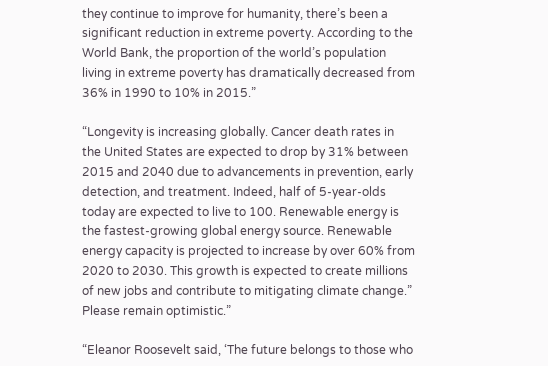they continue to improve for humanity, there’s been a significant reduction in extreme poverty. According to the World Bank, the proportion of the world’s population living in extreme poverty has dramatically decreased from 36% in 1990 to 10% in 2015.”

“Longevity is increasing globally. Cancer death rates in the United States are expected to drop by 31% between 2015 and 2040 due to advancements in prevention, early detection, and treatment. Indeed, half of 5-year-olds today are expected to live to 100. Renewable energy is the fastest-growing global energy source. Renewable energy capacity is projected to increase by over 60% from 2020 to 2030. This growth is expected to create millions of new jobs and contribute to mitigating climate change.” Please remain optimistic.”

“Eleanor Roosevelt said, ‘The future belongs to those who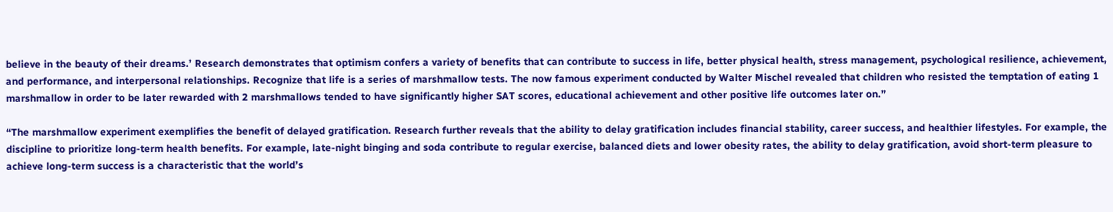believe in the beauty of their dreams.’ Research demonstrates that optimism confers a variety of benefits that can contribute to success in life, better physical health, stress management, psychological resilience, achievement, and performance, and interpersonal relationships. Recognize that life is a series of marshmallow tests. The now famous experiment conducted by Walter Mischel revealed that children who resisted the temptation of eating 1 marshmallow in order to be later rewarded with 2 marshmallows tended to have significantly higher SAT scores, educational achievement and other positive life outcomes later on.”

“The marshmallow experiment exemplifies the benefit of delayed gratification. Research further reveals that the ability to delay gratification includes financial stability, career success, and healthier lifestyles. For example, the discipline to prioritize long-term health benefits. For example, late-night binging and soda contribute to regular exercise, balanced diets and lower obesity rates, the ability to delay gratification, avoid short-term pleasure to achieve long-term success is a characteristic that the world’s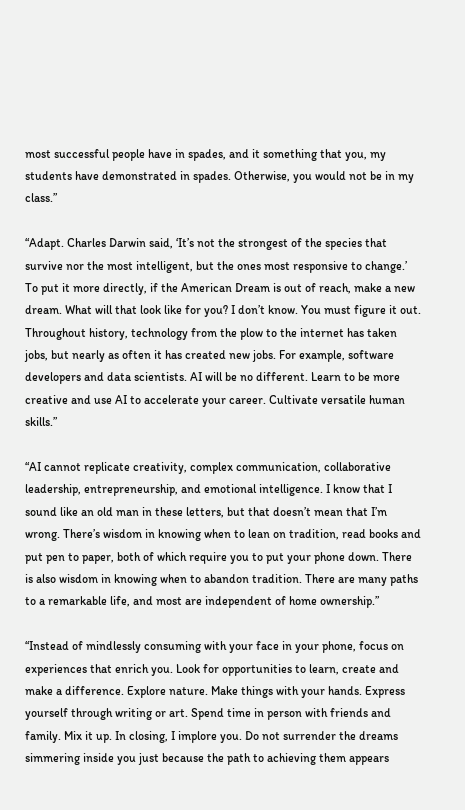most successful people have in spades, and it something that you, my students have demonstrated in spades. Otherwise, you would not be in my class.”

“Adapt. Charles Darwin said, ‘It’s not the strongest of the species that survive nor the most intelligent, but the ones most responsive to change.’ To put it more directly, if the American Dream is out of reach, make a new dream. What will that look like for you? I don’t know. You must figure it out. Throughout history, technology from the plow to the internet has taken jobs, but nearly as often it has created new jobs. For example, software developers and data scientists. AI will be no different. Learn to be more creative and use AI to accelerate your career. Cultivate versatile human skills.”

“AI cannot replicate creativity, complex communication, collaborative leadership, entrepreneurship, and emotional intelligence. I know that I sound like an old man in these letters, but that doesn’t mean that I’m wrong. There’s wisdom in knowing when to lean on tradition, read books and put pen to paper, both of which require you to put your phone down. There is also wisdom in knowing when to abandon tradition. There are many paths to a remarkable life, and most are independent of home ownership.”

“Instead of mindlessly consuming with your face in your phone, focus on experiences that enrich you. Look for opportunities to learn, create and make a difference. Explore nature. Make things with your hands. Express yourself through writing or art. Spend time in person with friends and family. Mix it up. In closing, I implore you. Do not surrender the dreams simmering inside you just because the path to achieving them appears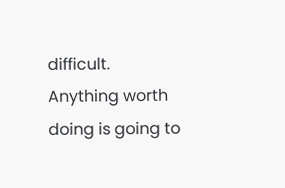difficult. Anything worth doing is going to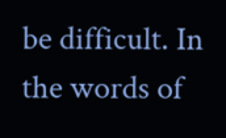be difficult. In the words of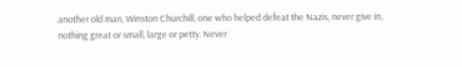another old man, Winston Churchill, one who helped defeat the Nazis, never give in, nothing great or small, large or petty. Never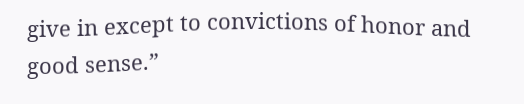give in except to convictions of honor and good sense.”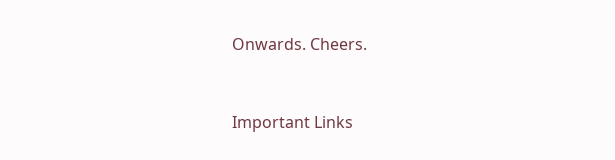Onwards. Cheers.


Important Links